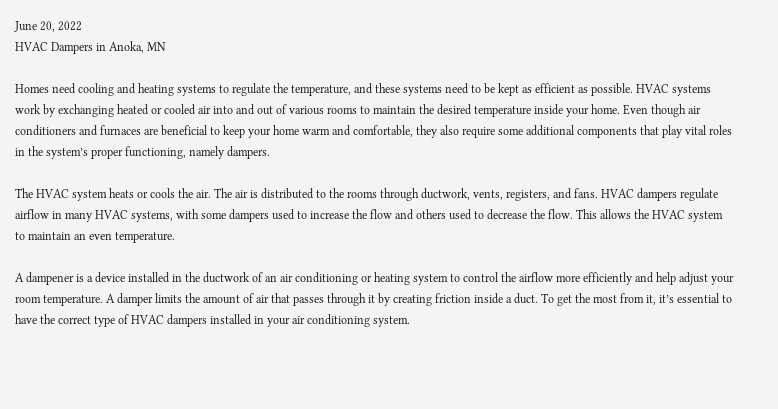June 20, 2022
HVAC Dampers in Anoka, MN

Homes need cooling and heating systems to regulate the temperature, and these systems need to be kept as efficient as possible. HVAC systems work by exchanging heated or cooled air into and out of various rooms to maintain the desired temperature inside your home. Even though air conditioners and furnaces are beneficial to keep your home warm and comfortable, they also require some additional components that play vital roles in the system’s proper functioning, namely dampers.

The HVAC system heats or cools the air. The air is distributed to the rooms through ductwork, vents, registers, and fans. HVAC dampers regulate airflow in many HVAC systems, with some dampers used to increase the flow and others used to decrease the flow. This allows the HVAC system to maintain an even temperature.

A dampener is a device installed in the ductwork of an air conditioning or heating system to control the airflow more efficiently and help adjust your room temperature. A damper limits the amount of air that passes through it by creating friction inside a duct. To get the most from it, it’s essential to have the correct type of HVAC dampers installed in your air conditioning system.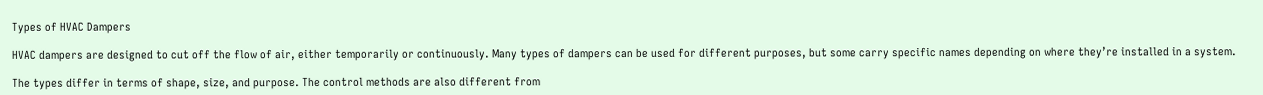Types of HVAC Dampers

HVAC dampers are designed to cut off the flow of air, either temporarily or continuously. Many types of dampers can be used for different purposes, but some carry specific names depending on where they’re installed in a system.

The types differ in terms of shape, size, and purpose. The control methods are also different from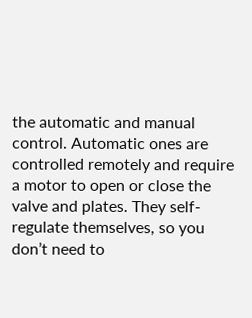the automatic and manual control. Automatic ones are controlled remotely and require a motor to open or close the valve and plates. They self-regulate themselves, so you don’t need to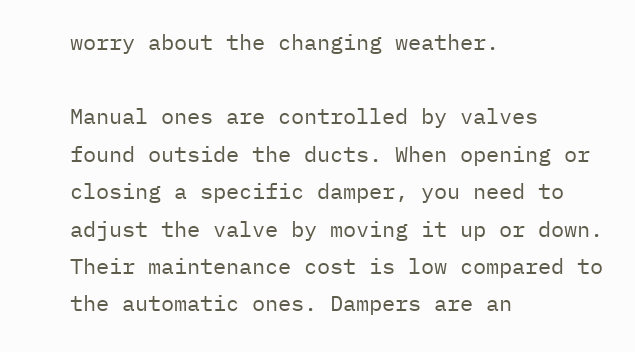worry about the changing weather.

Manual ones are controlled by valves found outside the ducts. When opening or closing a specific damper, you need to adjust the valve by moving it up or down. Their maintenance cost is low compared to the automatic ones. Dampers are an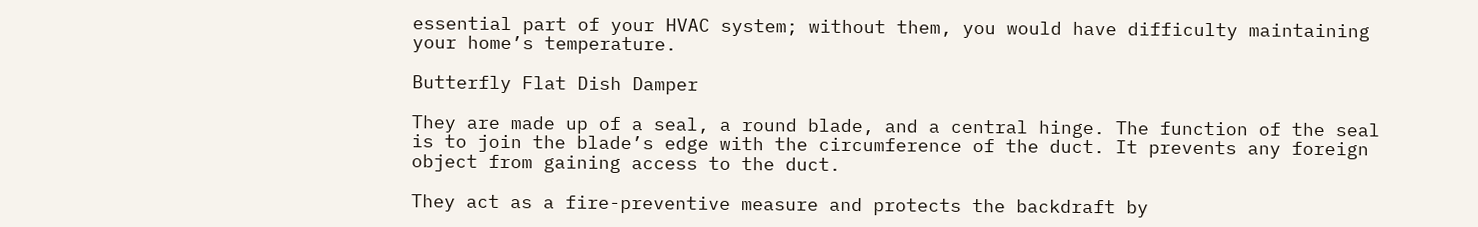essential part of your HVAC system; without them, you would have difficulty maintaining your home’s temperature.

Butterfly Flat Dish Damper

They are made up of a seal, a round blade, and a central hinge. The function of the seal is to join the blade’s edge with the circumference of the duct. It prevents any foreign object from gaining access to the duct.

They act as a fire-preventive measure and protects the backdraft by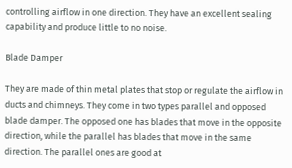controlling airflow in one direction. They have an excellent sealing capability and produce little to no noise.

Blade Damper

They are made of thin metal plates that stop or regulate the airflow in ducts and chimneys. They come in two types parallel and opposed blade damper. The opposed one has blades that move in the opposite direction, while the parallel has blades that move in the same direction. The parallel ones are good at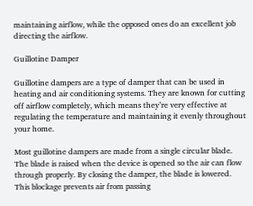maintaining airflow, while the opposed ones do an excellent job directing the airflow.

Guillotine Damper

Guillotine dampers are a type of damper that can be used in heating and air conditioning systems. They are known for cutting off airflow completely, which means they’re very effective at regulating the temperature and maintaining it evenly throughout your home.

Most guillotine dampers are made from a single circular blade. The blade is raised when the device is opened so the air can flow through properly. By closing the damper, the blade is lowered. This blockage prevents air from passing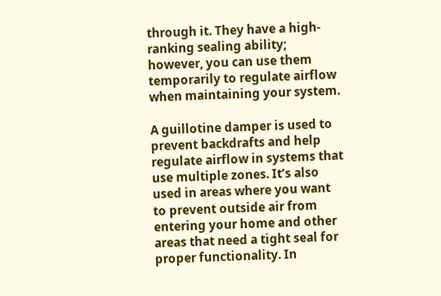through it. They have a high-ranking sealing ability; however, you can use them temporarily to regulate airflow when maintaining your system.

A guillotine damper is used to prevent backdrafts and help regulate airflow in systems that use multiple zones. It’s also used in areas where you want to prevent outside air from entering your home and other areas that need a tight seal for proper functionality. In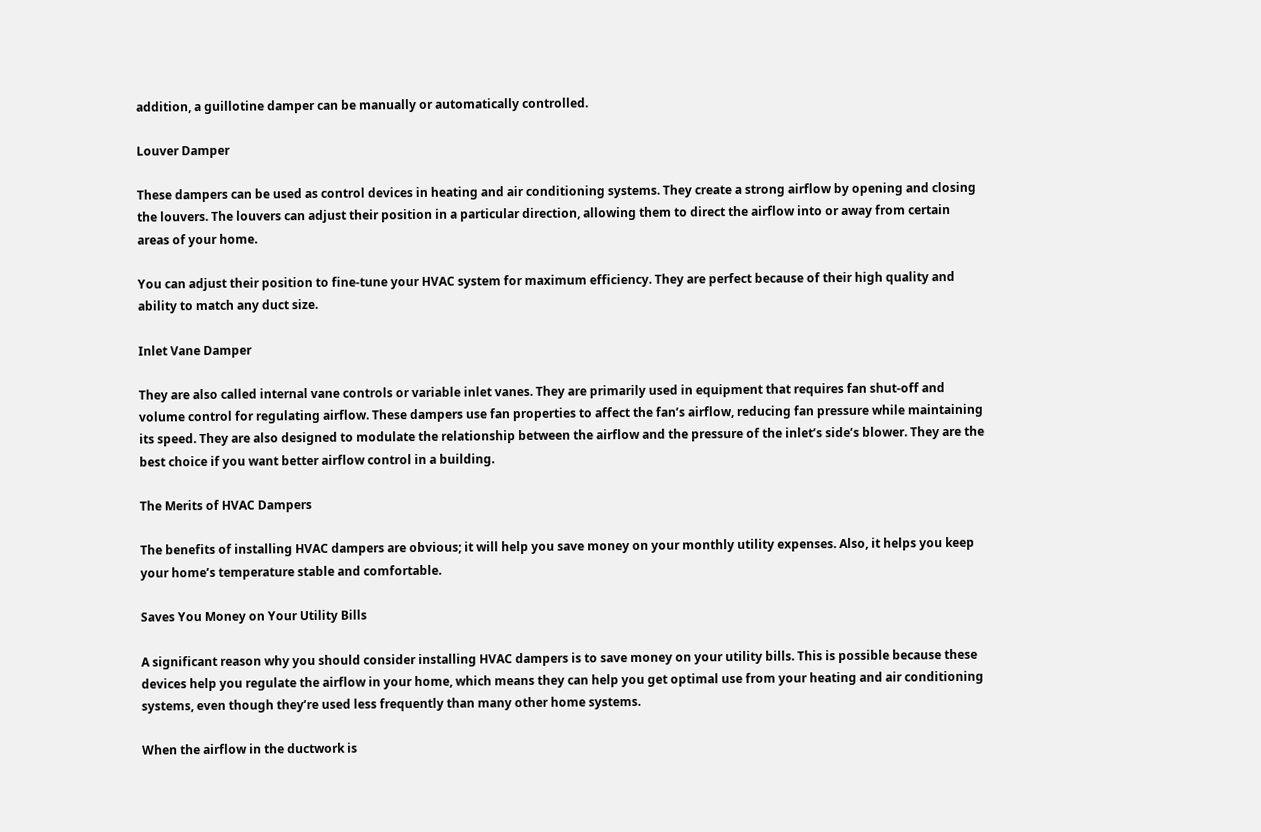addition, a guillotine damper can be manually or automatically controlled.

Louver Damper

These dampers can be used as control devices in heating and air conditioning systems. They create a strong airflow by opening and closing the louvers. The louvers can adjust their position in a particular direction, allowing them to direct the airflow into or away from certain areas of your home.

You can adjust their position to fine-tune your HVAC system for maximum efficiency. They are perfect because of their high quality and ability to match any duct size.

Inlet Vane Damper

They are also called internal vane controls or variable inlet vanes. They are primarily used in equipment that requires fan shut-off and volume control for regulating airflow. These dampers use fan properties to affect the fan’s airflow, reducing fan pressure while maintaining its speed. They are also designed to modulate the relationship between the airflow and the pressure of the inlet’s side’s blower. They are the best choice if you want better airflow control in a building.

The Merits of HVAC Dampers

The benefits of installing HVAC dampers are obvious; it will help you save money on your monthly utility expenses. Also, it helps you keep your home’s temperature stable and comfortable.

Saves You Money on Your Utility Bills

A significant reason why you should consider installing HVAC dampers is to save money on your utility bills. This is possible because these devices help you regulate the airflow in your home, which means they can help you get optimal use from your heating and air conditioning systems, even though they’re used less frequently than many other home systems.

When the airflow in the ductwork is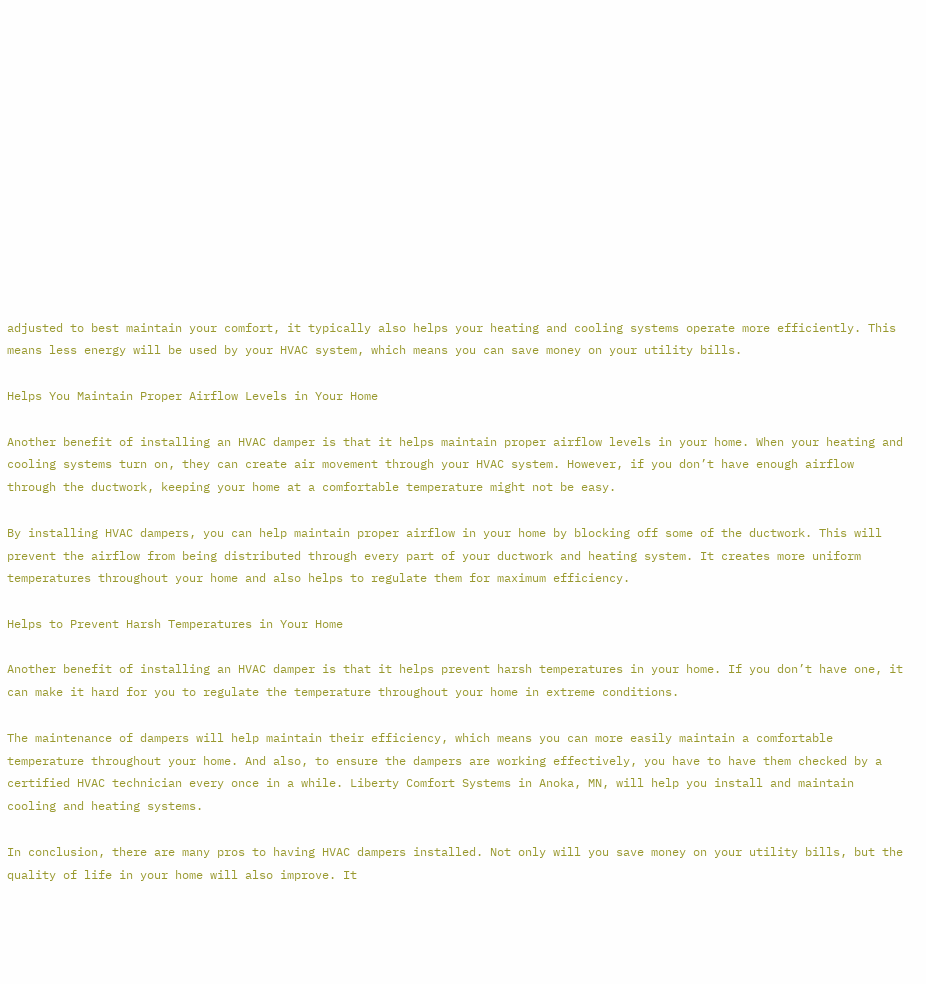adjusted to best maintain your comfort, it typically also helps your heating and cooling systems operate more efficiently. This means less energy will be used by your HVAC system, which means you can save money on your utility bills.

Helps You Maintain Proper Airflow Levels in Your Home

Another benefit of installing an HVAC damper is that it helps maintain proper airflow levels in your home. When your heating and cooling systems turn on, they can create air movement through your HVAC system. However, if you don’t have enough airflow through the ductwork, keeping your home at a comfortable temperature might not be easy.

By installing HVAC dampers, you can help maintain proper airflow in your home by blocking off some of the ductwork. This will prevent the airflow from being distributed through every part of your ductwork and heating system. It creates more uniform temperatures throughout your home and also helps to regulate them for maximum efficiency.

Helps to Prevent Harsh Temperatures in Your Home

Another benefit of installing an HVAC damper is that it helps prevent harsh temperatures in your home. If you don’t have one, it can make it hard for you to regulate the temperature throughout your home in extreme conditions.

The maintenance of dampers will help maintain their efficiency, which means you can more easily maintain a comfortable temperature throughout your home. And also, to ensure the dampers are working effectively, you have to have them checked by a certified HVAC technician every once in a while. Liberty Comfort Systems in Anoka, MN, will help you install and maintain cooling and heating systems.

In conclusion, there are many pros to having HVAC dampers installed. Not only will you save money on your utility bills, but the quality of life in your home will also improve. It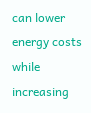can lower energy costs while increasing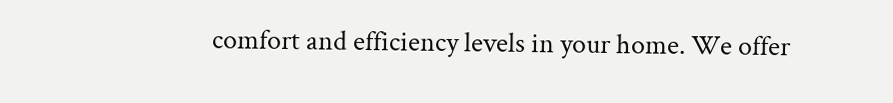comfort and efficiency levels in your home. We offer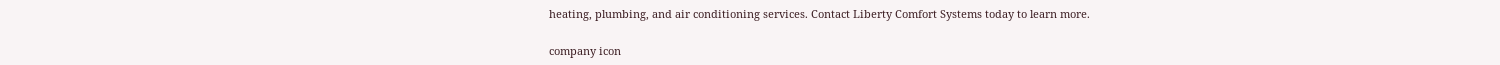heating, plumbing, and air conditioning services. Contact Liberty Comfort Systems today to learn more.

company icon